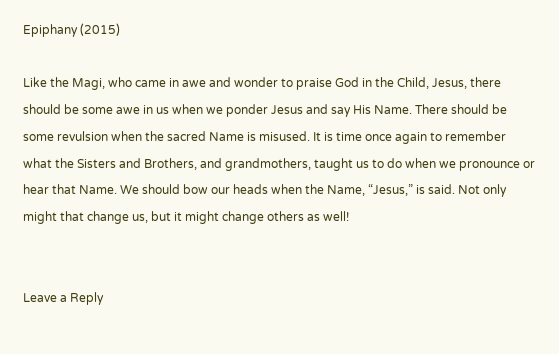Epiphany (2015)

Like the Magi, who came in awe and wonder to praise God in the Child, Jesus, there should be some awe in us when we ponder Jesus and say His Name. There should be some revulsion when the sacred Name is misused. It is time once again to remember what the Sisters and Brothers, and grandmothers, taught us to do when we pronounce or hear that Name. We should bow our heads when the Name, “Jesus,” is said. Not only might that change us, but it might change others as well!


Leave a Reply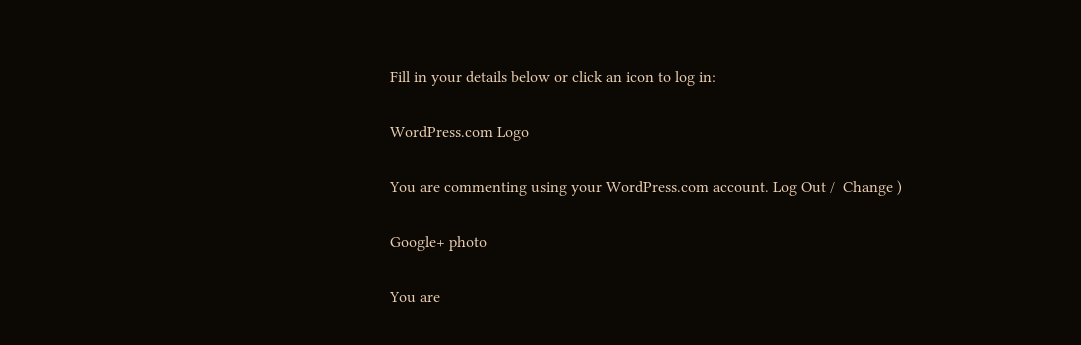Fill in your details below or click an icon to log in:

WordPress.com Logo

You are commenting using your WordPress.com account. Log Out /  Change )

Google+ photo

You are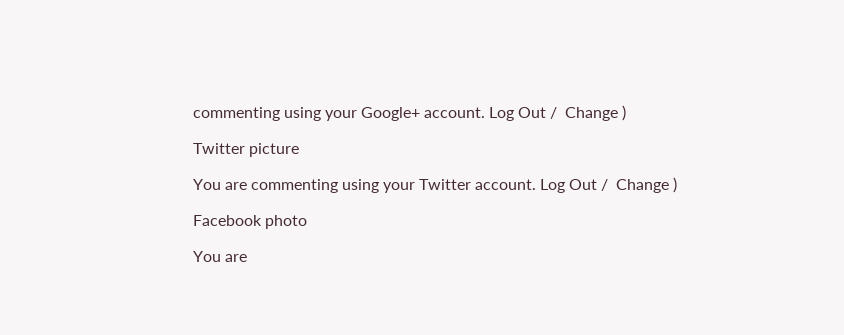commenting using your Google+ account. Log Out /  Change )

Twitter picture

You are commenting using your Twitter account. Log Out /  Change )

Facebook photo

You are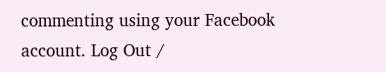commenting using your Facebook account. Log Out /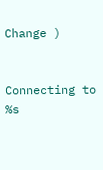Change )


Connecting to %s